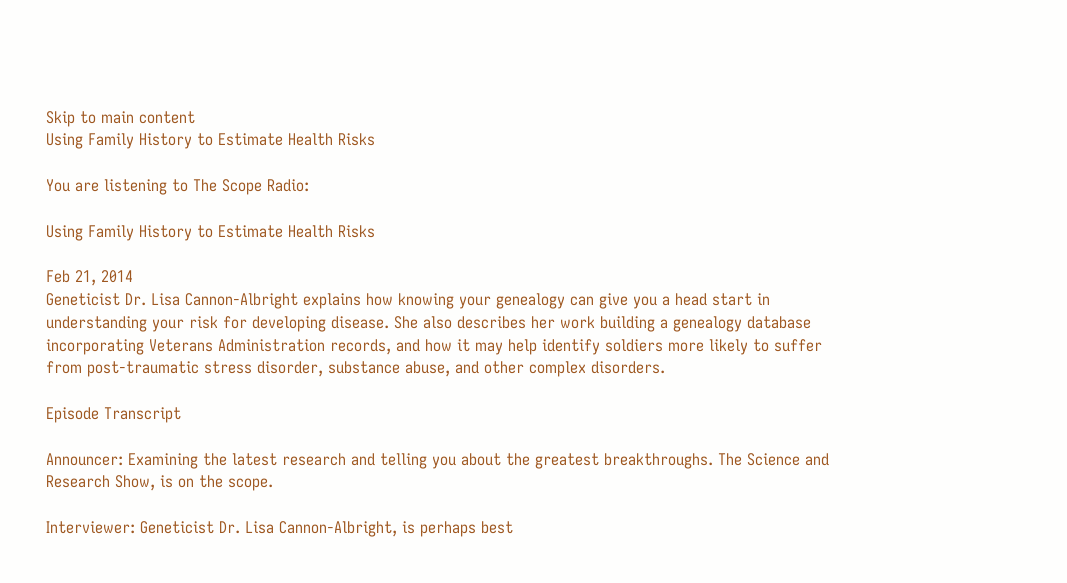Skip to main content
Using Family History to Estimate Health Risks

You are listening to The Scope Radio:

Using Family History to Estimate Health Risks

Feb 21, 2014
Geneticist Dr. Lisa Cannon-Albright explains how knowing your genealogy can give you a head start in understanding your risk for developing disease. She also describes her work building a genealogy database incorporating Veterans Administration records, and how it may help identify soldiers more likely to suffer from post-traumatic stress disorder, substance abuse, and other complex disorders.

Episode Transcript

Announcer: Examining the latest research and telling you about the greatest breakthroughs. The Science and Research Show, is on the scope.

Interviewer: Geneticist Dr. Lisa Cannon-Albright, is perhaps best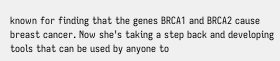known for finding that the genes BRCA1 and BRCA2 cause breast cancer. Now she's taking a step back and developing tools that can be used by anyone to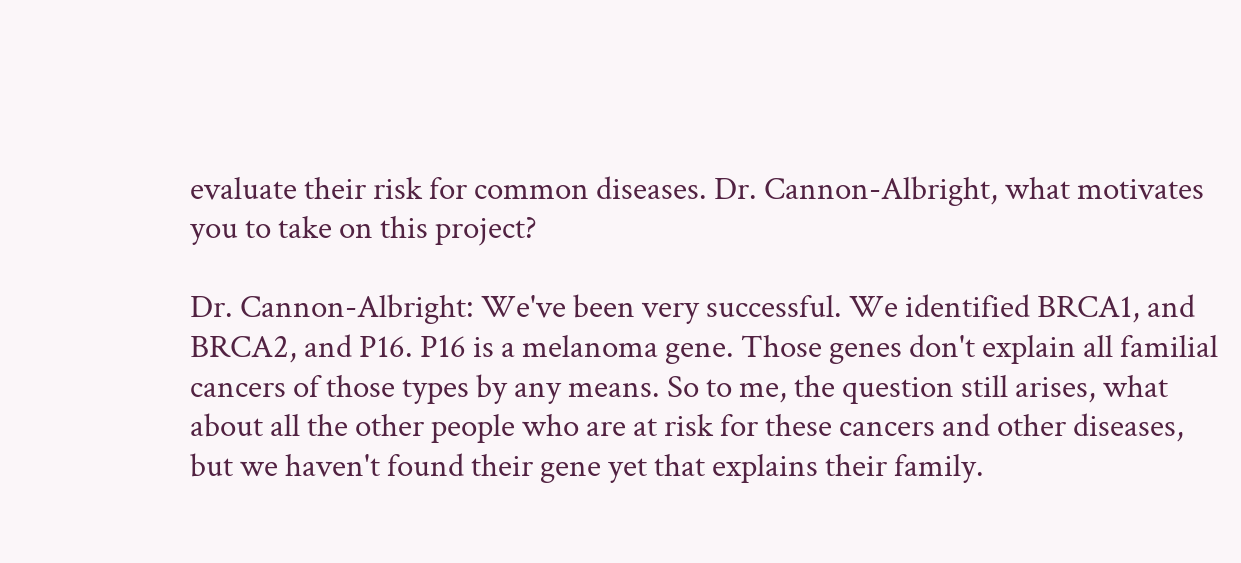evaluate their risk for common diseases. Dr. Cannon-Albright, what motivates you to take on this project?

Dr. Cannon-Albright: We've been very successful. We identified BRCA1, and BRCA2, and P16. P16 is a melanoma gene. Those genes don't explain all familial cancers of those types by any means. So to me, the question still arises, what about all the other people who are at risk for these cancers and other diseases, but we haven't found their gene yet that explains their family.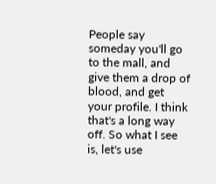People say someday you'll go to the mall, and give them a drop of blood, and get your profile. I think that's a long way off. So what I see is, let's use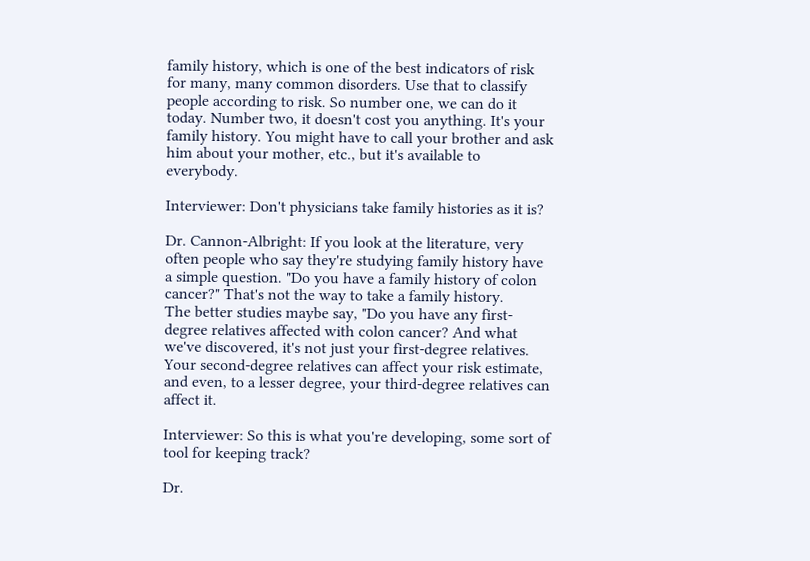family history, which is one of the best indicators of risk for many, many common disorders. Use that to classify people according to risk. So number one, we can do it today. Number two, it doesn't cost you anything. It's your family history. You might have to call your brother and ask him about your mother, etc., but it's available to everybody.

Interviewer: Don't physicians take family histories as it is?

Dr. Cannon-Albright: If you look at the literature, very often people who say they're studying family history have a simple question. "Do you have a family history of colon cancer?" That's not the way to take a family history.
The better studies maybe say, "Do you have any first-degree relatives affected with colon cancer? And what we've discovered, it's not just your first-degree relatives. Your second-degree relatives can affect your risk estimate, and even, to a lesser degree, your third-degree relatives can affect it.

Interviewer: So this is what you're developing, some sort of tool for keeping track?

Dr.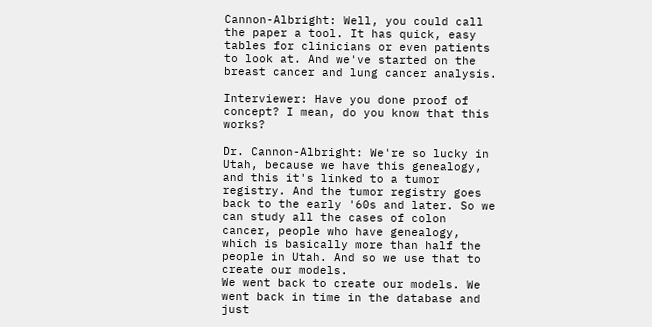Cannon-Albright: Well, you could call the paper a tool. It has quick, easy tables for clinicians or even patients to look at. And we've started on the breast cancer and lung cancer analysis.

Interviewer: Have you done proof of concept? I mean, do you know that this works?

Dr. Cannon-Albright: We're so lucky in Utah, because we have this genealogy, and this it's linked to a tumor registry. And the tumor registry goes back to the early '60s and later. So we can study all the cases of colon cancer, people who have genealogy, which is basically more than half the people in Utah. And so we use that to create our models.
We went back to create our models. We went back in time in the database and just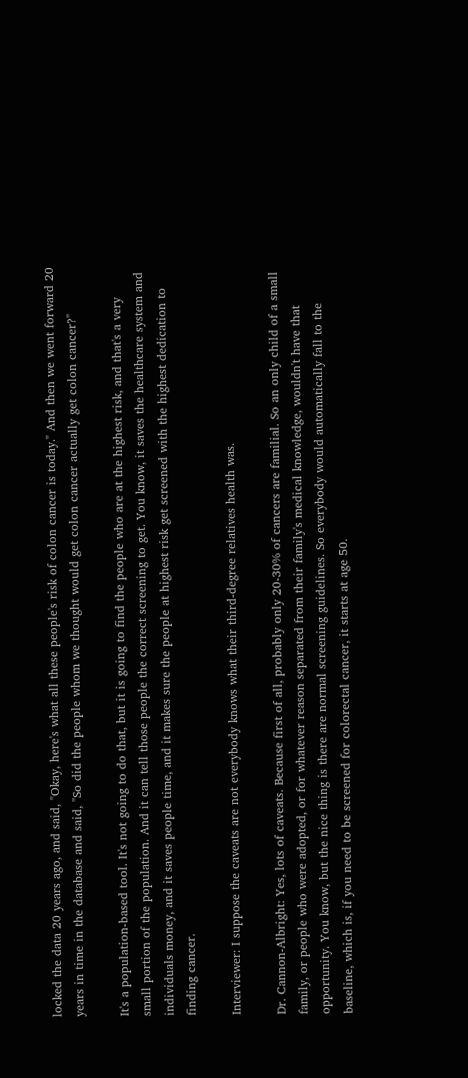locked the data 20 years ago, and said, "Okay, here's what all these people's risk of colon cancer is today." And then we went forward 20 years in time in the database and said, "So did the people whom we thought would get colon cancer actually get colon cancer?"

It's a population-based tool. It's not going to do that, but it is going to find the people who are at the highest risk, and that's a very small portion of the population. And it can tell those people the correct screening to get. You know, it saves the healthcare system and individuals money, and it saves people time, and it makes sure the people at highest risk get screened with the highest dedication to finding cancer.

Interviewer: I suppose the caveats are not everybody knows what their third-degree relatives health was.

Dr. Cannon-Albright: Yes, lots of caveats. Because first of all, probably only 20-30% of cancers are familial. So an only child of a small family, or people who were adopted, or for whatever reason separated from their family's medical knowledge, wouldn't have that opportunity. You know, but the nice thing is there are normal screening guidelines. So everybody would automatically fall to the baseline, which is, if you need to be screened for colorectal cancer, it starts at age 50.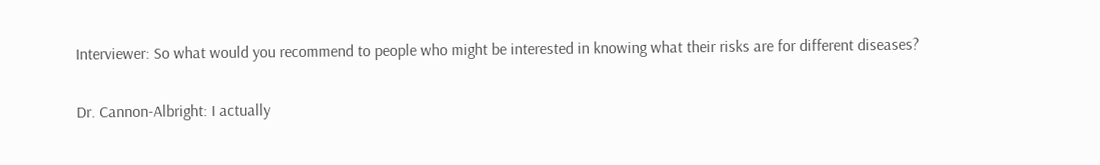Interviewer: So what would you recommend to people who might be interested in knowing what their risks are for different diseases?

Dr. Cannon-Albright: I actually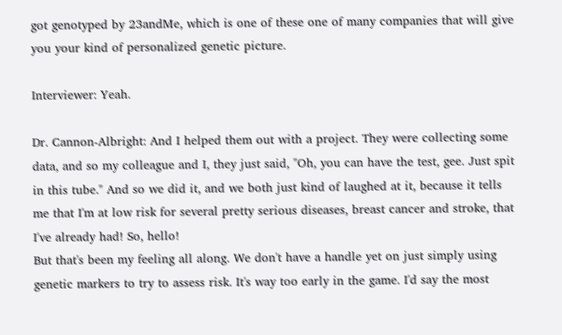got genotyped by 23andMe, which is one of these one of many companies that will give you your kind of personalized genetic picture.

Interviewer: Yeah.

Dr. Cannon-Albright: And I helped them out with a project. They were collecting some data, and so my colleague and I, they just said, "Oh, you can have the test, gee. Just spit in this tube." And so we did it, and we both just kind of laughed at it, because it tells me that I'm at low risk for several pretty serious diseases, breast cancer and stroke, that I've already had! So, hello!
But that's been my feeling all along. We don't have a handle yet on just simply using genetic markers to try to assess risk. It's way too early in the game. I'd say the most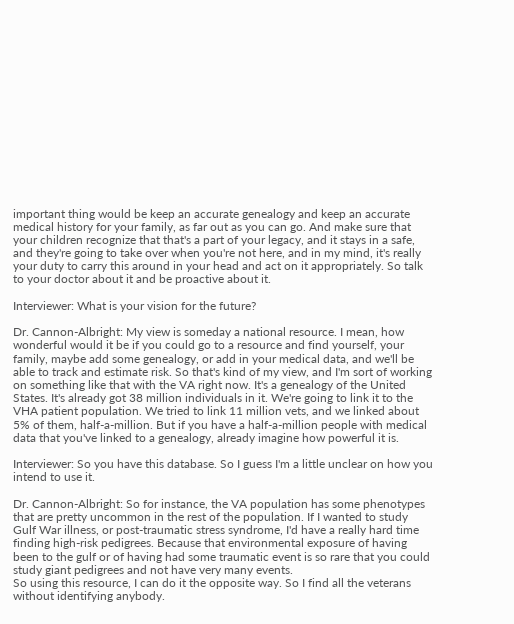important thing would be keep an accurate genealogy and keep an accurate medical history for your family, as far out as you can go. And make sure that your children recognize that that's a part of your legacy, and it stays in a safe, and they're going to take over when you're not here, and in my mind, it's really your duty to carry this around in your head and act on it appropriately. So talk to your doctor about it and be proactive about it.

Interviewer: What is your vision for the future?

Dr. Cannon-Albright: My view is someday a national resource. I mean, how wonderful would it be if you could go to a resource and find yourself, your family, maybe add some genealogy, or add in your medical data, and we'll be able to track and estimate risk. So that's kind of my view, and I'm sort of working on something like that with the VA right now. It's a genealogy of the United States. It's already got 38 million individuals in it. We're going to link it to the VHA patient population. We tried to link 11 million vets, and we linked about 5% of them, half-a-million. But if you have a half-a-million people with medical data that you've linked to a genealogy, already imagine how powerful it is.

Interviewer: So you have this database. So I guess I'm a little unclear on how you intend to use it.

Dr. Cannon-Albright: So for instance, the VA population has some phenotypes that are pretty uncommon in the rest of the population. If I wanted to study Gulf War illness, or post-traumatic stress syndrome, I'd have a really hard time finding high-risk pedigrees. Because that environmental exposure of having been to the gulf or of having had some traumatic event is so rare that you could study giant pedigrees and not have very many events.
So using this resource, I can do it the opposite way. So I find all the veterans without identifying anybody.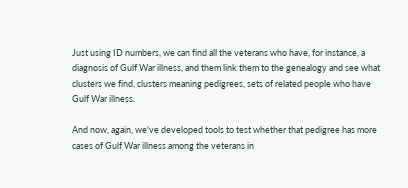Just using ID numbers, we can find all the veterans who have, for instance, a diagnosis of Gulf War illness, and them link them to the genealogy and see what clusters we find, clusters meaning pedigrees, sets of related people who have Gulf War illness.

And now, again, we've developed tools to test whether that pedigree has more cases of Gulf War illness among the veterans in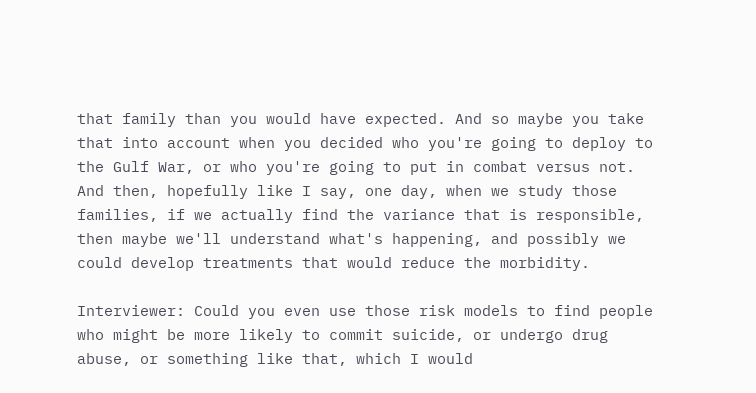that family than you would have expected. And so maybe you take that into account when you decided who you're going to deploy to the Gulf War, or who you're going to put in combat versus not.
And then, hopefully like I say, one day, when we study those families, if we actually find the variance that is responsible, then maybe we'll understand what's happening, and possibly we could develop treatments that would reduce the morbidity.

Interviewer: Could you even use those risk models to find people who might be more likely to commit suicide, or undergo drug abuse, or something like that, which I would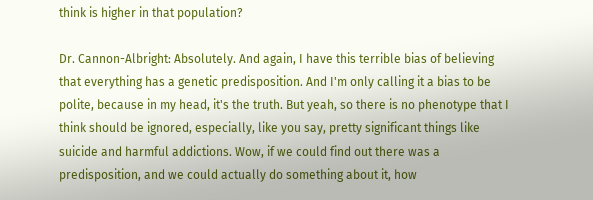think is higher in that population?

Dr. Cannon-Albright: Absolutely. And again, I have this terrible bias of believing that everything has a genetic predisposition. And I'm only calling it a bias to be polite, because in my head, it's the truth. But yeah, so there is no phenotype that I think should be ignored, especially, like you say, pretty significant things like suicide and harmful addictions. Wow, if we could find out there was a predisposition, and we could actually do something about it, how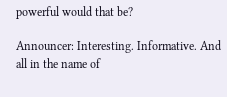powerful would that be?

Announcer: Interesting. Informative. And all in the name of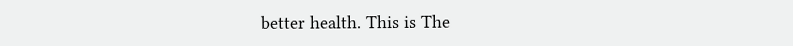better health. This is The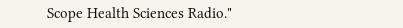Scope Health Sciences Radio."